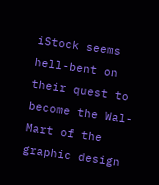iStock seems hell-bent on their quest to become the Wal-Mart of the graphic design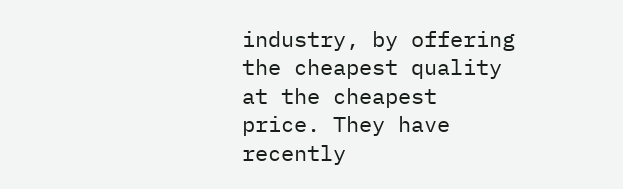industry, by offering the cheapest quality at the cheapest price. They have recently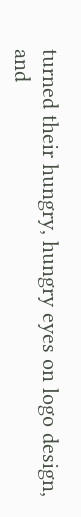turned their hungry, hungry eyes on logo design, and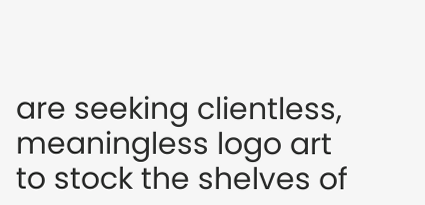are seeking clientless, meaningless logo art to stock the shelves of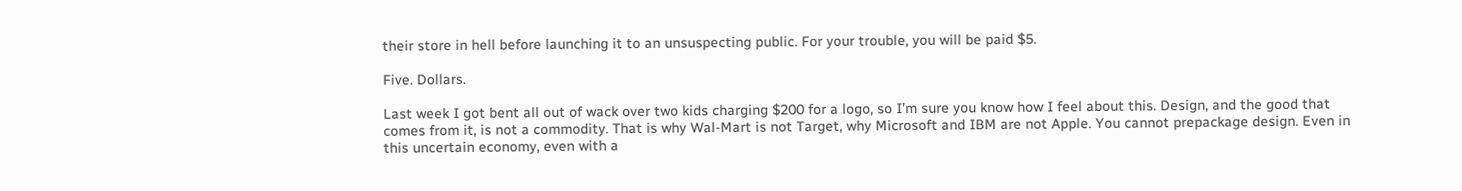their store in hell before launching it to an unsuspecting public. For your trouble, you will be paid $5.

Five. Dollars.

Last week I got bent all out of wack over two kids charging $200 for a logo, so I’m sure you know how I feel about this. Design, and the good that comes from it, is not a commodity. That is why Wal-Mart is not Target, why Microsoft and IBM are not Apple. You cannot prepackage design. Even in this uncertain economy, even with a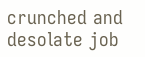crunched and desolate job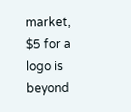market, $5 for a logo is beyond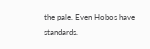the pale. Even Hobos have standards.